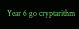Year 6 go cryptarithm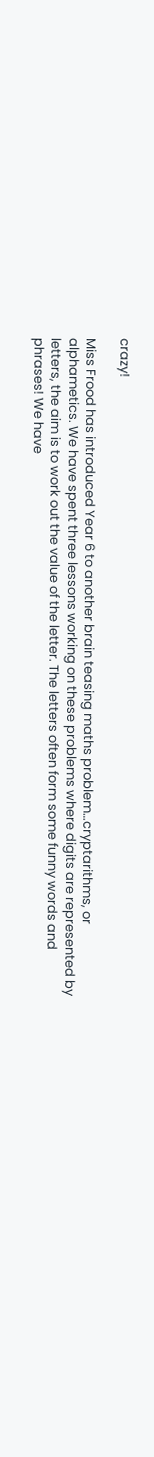crazy!

Miss Frood has introduced Year 6 to another brain teasing maths problem…cryptarithms, or alphametics. We have spent three lessons working on these problems where digits are represented by letters, the aim is to work out the value of the letter. The letters often form some funny words and phrases! We have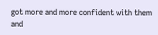got more and more confident with them and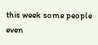this week some people even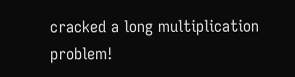cracked a long multiplication problem!